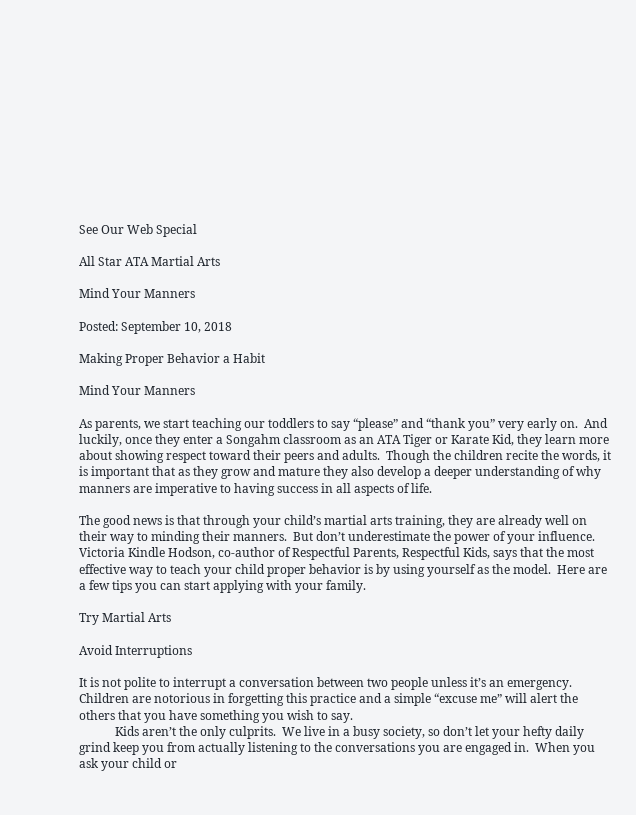See Our Web Special

All Star ATA Martial Arts

Mind Your Manners

Posted: September 10, 2018

Making Proper Behavior a Habit

Mind Your Manners

As parents, we start teaching our toddlers to say “please” and “thank you” very early on.  And luckily, once they enter a Songahm classroom as an ATA Tiger or Karate Kid, they learn more about showing respect toward their peers and adults.  Though the children recite the words, it is important that as they grow and mature they also develop a deeper understanding of why manners are imperative to having success in all aspects of life.

The good news is that through your child’s martial arts training, they are already well on their way to minding their manners.  But don’t underestimate the power of your influence.  Victoria Kindle Hodson, co-author of Respectful Parents, Respectful Kids, says that the most effective way to teach your child proper behavior is by using yourself as the model.  Here are a few tips you can start applying with your family.

Try Martial Arts

Avoid Interruptions

It is not polite to interrupt a conversation between two people unless it’s an emergency.  Children are notorious in forgetting this practice and a simple “excuse me” will alert the others that you have something you wish to say.
            Kids aren’t the only culprits.  We live in a busy society, so don’t let your hefty daily grind keep you from actually listening to the conversations you are engaged in.  When you ask your child or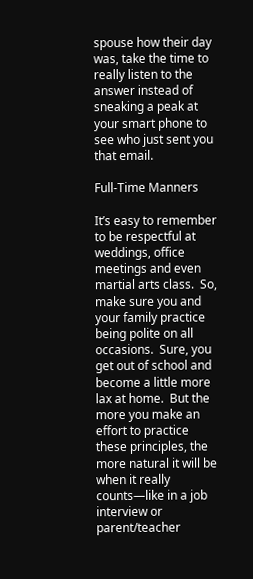spouse how their day was, take the time to really listen to the answer instead of sneaking a peak at your smart phone to see who just sent you that email.

Full-Time Manners

It’s easy to remember to be respectful at weddings, office meetings and even martial arts class.  So, make sure you and your family practice being polite on all occasions.  Sure, you get out of school and become a little more lax at home.  But the more you make an effort to practice these principles, the more natural it will be when it really counts—like in a job interview or parent/teacher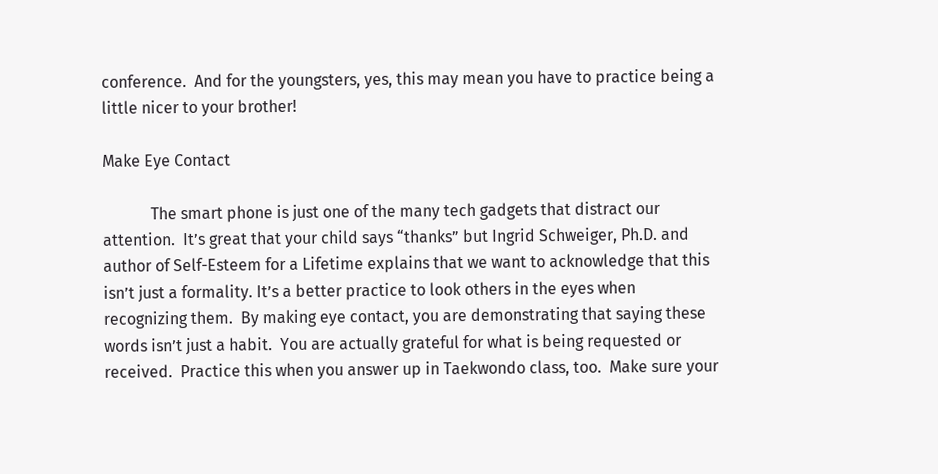conference.  And for the youngsters, yes, this may mean you have to practice being a little nicer to your brother!

Make Eye Contact

            The smart phone is just one of the many tech gadgets that distract our attention.  It’s great that your child says “thanks” but Ingrid Schweiger, Ph.D. and author of Self-Esteem for a Lifetime explains that we want to acknowledge that this isn’t just a formality. It’s a better practice to look others in the eyes when recognizing them.  By making eye contact, you are demonstrating that saying these words isn’t just a habit.  You are actually grateful for what is being requested or received.  Practice this when you answer up in Taekwondo class, too.  Make sure your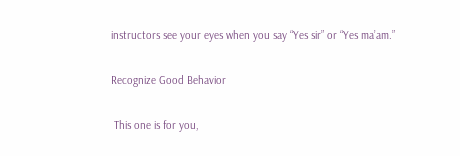instructors see your eyes when you say “Yes sir” or “Yes ma’am.”

Recognize Good Behavior

 This one is for you,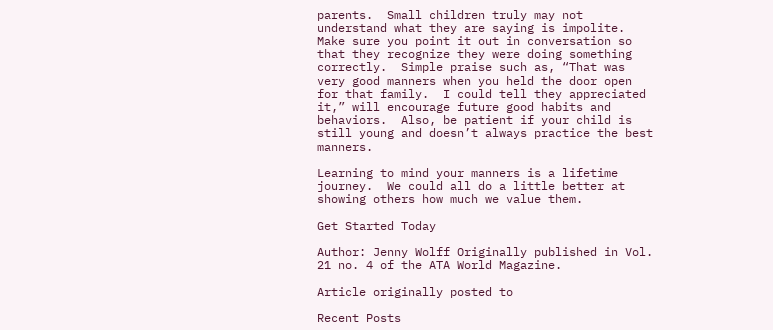parents.  Small children truly may not understand what they are saying is impolite.  Make sure you point it out in conversation so that they recognize they were doing something correctly.  Simple praise such as, “That was very good manners when you held the door open for that family.  I could tell they appreciated it,” will encourage future good habits and behaviors.  Also, be patient if your child is still young and doesn’t always practice the best manners.

Learning to mind your manners is a lifetime journey.  We could all do a little better at showing others how much we value them.

Get Started Today

Author: Jenny Wolff Originally published in Vol. 21 no. 4 of the ATA World Magazine.

Article originally posted to

Recent Posts